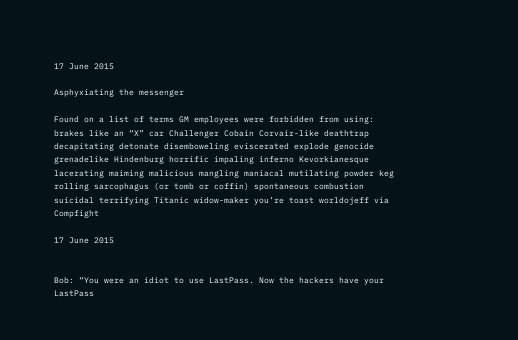17 June 2015

Asphyxiating the messenger

Found on a list of terms GM employees were forbidden from using: brakes like an “X” car Challenger Cobain Corvair-like deathtrap decapitating detonate disemboweling eviscerated explode genocide grenadelike Hindenburg horrific impaling inferno Kevorkianesque lacerating maiming malicious mangling maniacal mutilating powder keg rolling sarcophagus (or tomb or coffin) spontaneous combustion suicidal terrifying Titanic widow-maker you’re toast worldojeff via Compfight

17 June 2015


Bob: “You were an idiot to use LastPass. Now the hackers have your LastPass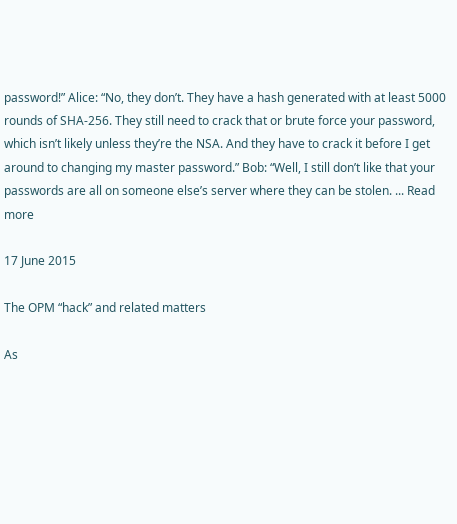password!” Alice: “No, they don’t. They have a hash generated with at least 5000 rounds of SHA-256. They still need to crack that or brute force your password, which isn’t likely unless they’re the NSA. And they have to crack it before I get around to changing my master password.” Bob: “Well, I still don’t like that your passwords are all on someone else’s server where they can be stolen. ... Read more

17 June 2015

The OPM “hack” and related matters

As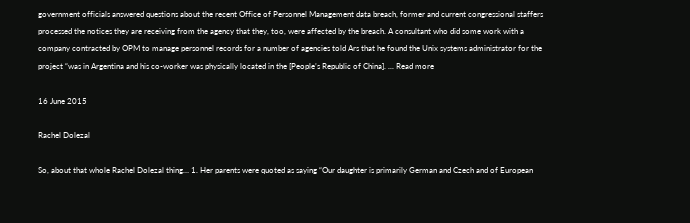government officials answered questions about the recent Office of Personnel Management data breach, former and current congressional staffers processed the notices they are receiving from the agency that they, too, were affected by the breach. A consultant who did some work with a company contracted by OPM to manage personnel records for a number of agencies told Ars that he found the Unix systems administrator for the project “was in Argentina and his co-worker was physically located in the [People’s Republic of China]. ... Read more

16 June 2015

Rachel Dolezal

So, about that whole Rachel Dolezal thing… 1. Her parents were quoted as saying “Our daughter is primarily German and Czech and of European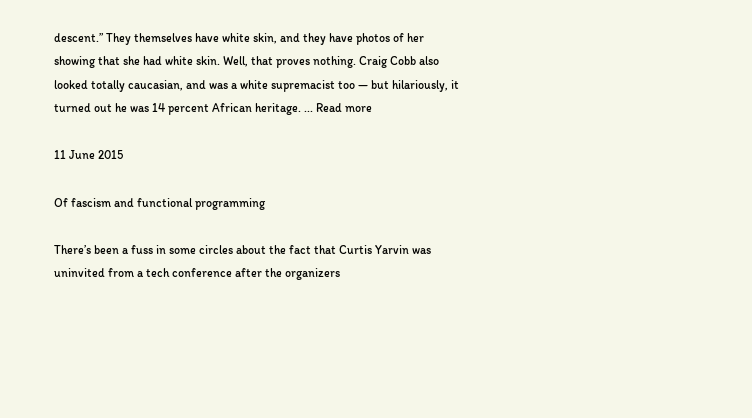descent.” They themselves have white skin, and they have photos of her showing that she had white skin. Well, that proves nothing. Craig Cobb also looked totally caucasian, and was a white supremacist too — but hilariously, it turned out he was 14 percent African heritage. ... Read more

11 June 2015

Of fascism and functional programming

There’s been a fuss in some circles about the fact that Curtis Yarvin was uninvited from a tech conference after the organizers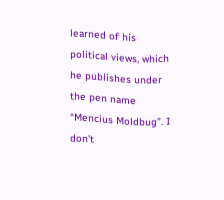learned of his political views, which he publishes under the pen name “Mencius Moldbug”. I don’t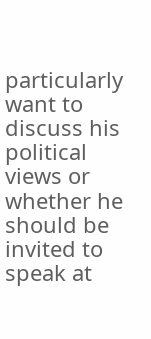particularly want to discuss his political views or whether he should be invited to speak at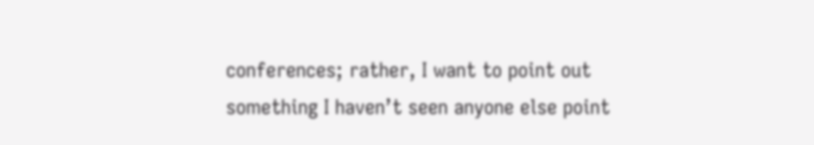conferences; rather, I want to point out something I haven’t seen anyone else point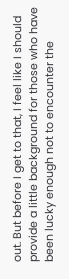out. But before I get to that, I feel like I should provide a little background for those who have been lucky enough not to encounter the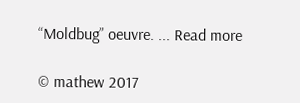“Moldbug” oeuvre. ... Read more

© mathew 2017